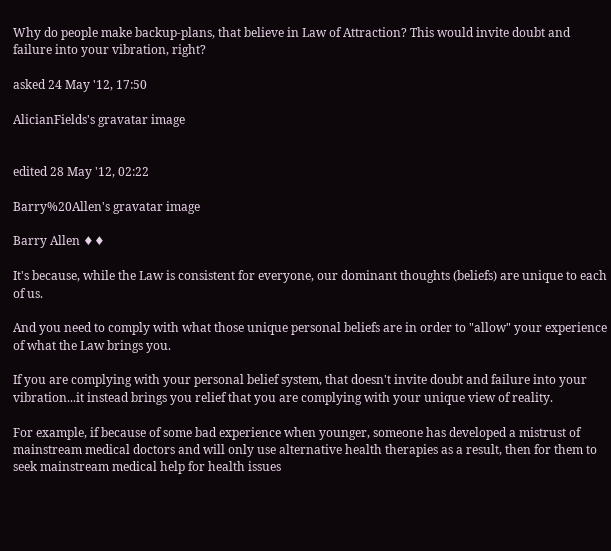Why do people make backup-plans, that believe in Law of Attraction? This would invite doubt and failure into your vibration, right?

asked 24 May '12, 17:50

AlicianFields's gravatar image


edited 28 May '12, 02:22

Barry%20Allen's gravatar image

Barry Allen ♦♦

It's because, while the Law is consistent for everyone, our dominant thoughts (beliefs) are unique to each of us.

And you need to comply with what those unique personal beliefs are in order to "allow" your experience of what the Law brings you.

If you are complying with your personal belief system, that doesn't invite doubt and failure into your vibration...it instead brings you relief that you are complying with your unique view of reality.

For example, if because of some bad experience when younger, someone has developed a mistrust of mainstream medical doctors and will only use alternative health therapies as a result, then for them to seek mainstream medical help for health issues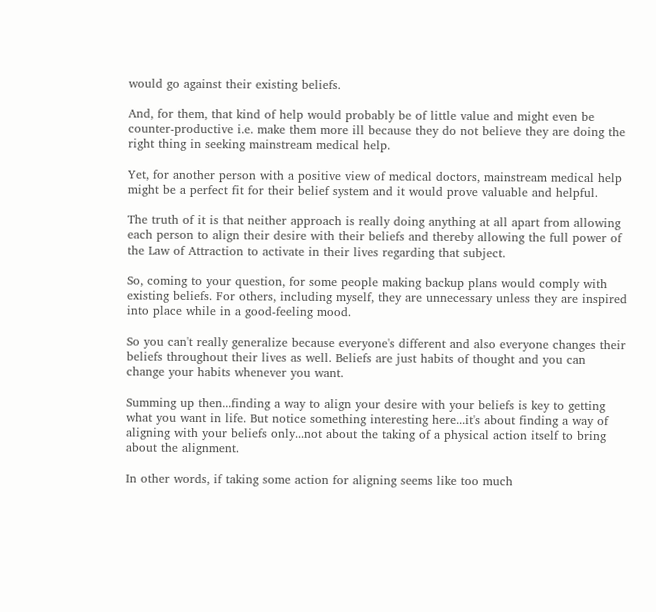would go against their existing beliefs.

And, for them, that kind of help would probably be of little value and might even be counter-productive i.e. make them more ill because they do not believe they are doing the right thing in seeking mainstream medical help.

Yet, for another person with a positive view of medical doctors, mainstream medical help might be a perfect fit for their belief system and it would prove valuable and helpful.

The truth of it is that neither approach is really doing anything at all apart from allowing each person to align their desire with their beliefs and thereby allowing the full power of the Law of Attraction to activate in their lives regarding that subject.

So, coming to your question, for some people making backup plans would comply with existing beliefs. For others, including myself, they are unnecessary unless they are inspired into place while in a good-feeling mood.

So you can't really generalize because everyone's different and also everyone changes their beliefs throughout their lives as well. Beliefs are just habits of thought and you can change your habits whenever you want.

Summing up then...finding a way to align your desire with your beliefs is key to getting what you want in life. But notice something interesting here...it's about finding a way of aligning with your beliefs only...not about the taking of a physical action itself to bring about the alignment.

In other words, if taking some action for aligning seems like too much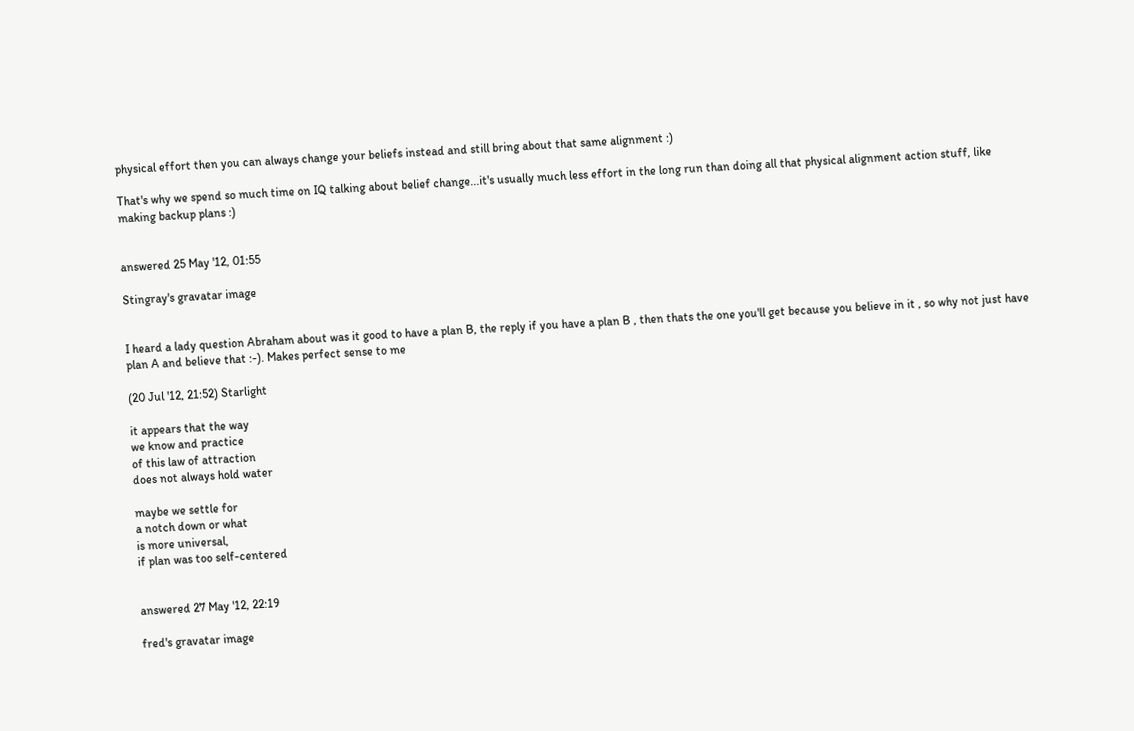physical effort then you can always change your beliefs instead and still bring about that same alignment :)

That's why we spend so much time on IQ talking about belief change...it's usually much less effort in the long run than doing all that physical alignment action stuff, like making backup plans :)


answered 25 May '12, 01:55

Stingray's gravatar image


I heard a lady question Abraham about was it good to have a plan B, the reply if you have a plan B , then thats the one you'll get because you believe in it , so why not just have plan A and believe that :-). Makes perfect sense to me

(20 Jul '12, 21:52) Starlight

it appears that the way
we know and practice
of this law of attraction
does not always hold water

maybe we settle for
a notch down or what
is more universal,
if plan was too self-centered


answered 27 May '12, 22:19

fred's gravatar image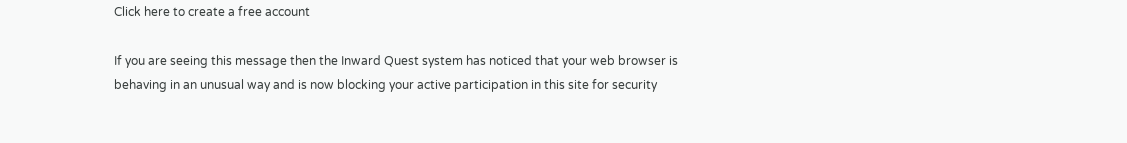Click here to create a free account

If you are seeing this message then the Inward Quest system has noticed that your web browser is behaving in an unusual way and is now blocking your active participation in this site for security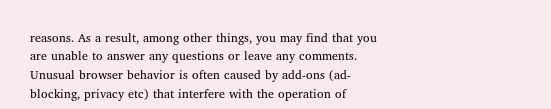reasons. As a result, among other things, you may find that you are unable to answer any questions or leave any comments. Unusual browser behavior is often caused by add-ons (ad-blocking, privacy etc) that interfere with the operation of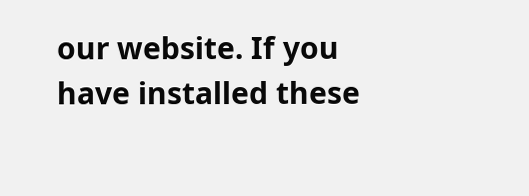our website. If you have installed these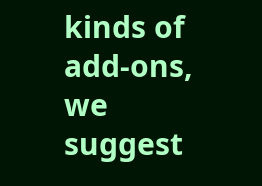kinds of add-ons, we suggest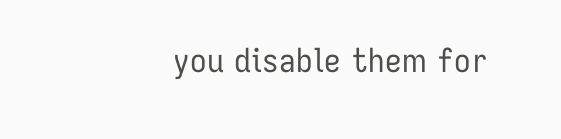you disable them for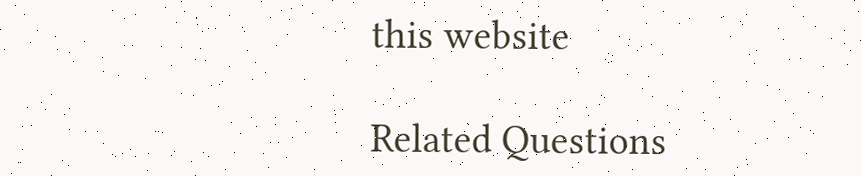this website

Related Questions